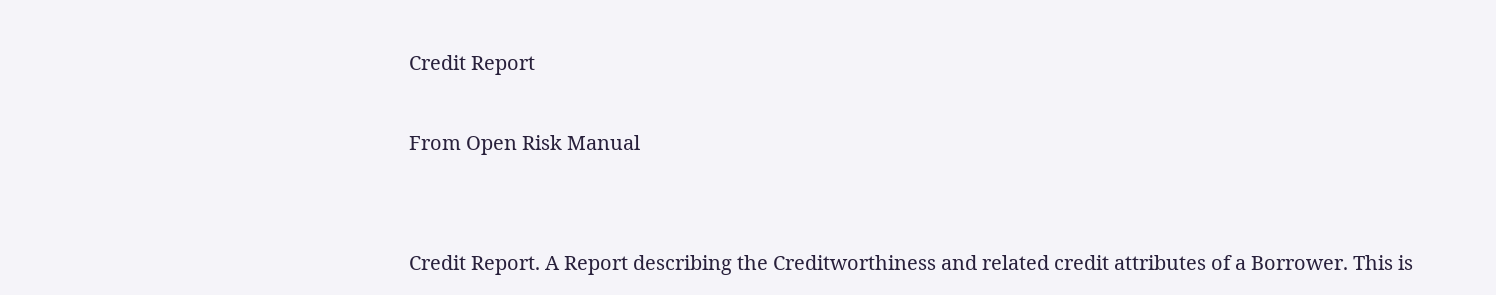Credit Report

From Open Risk Manual


Credit Report. A Report describing the Creditworthiness and related credit attributes of a Borrower. This is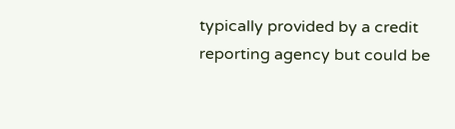typically provided by a credit reporting agency but could be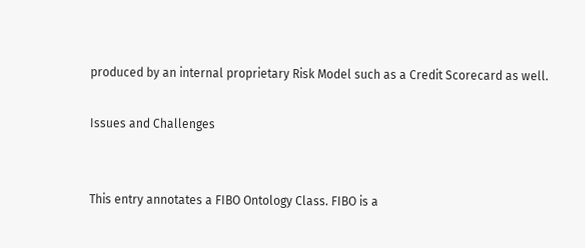produced by an internal proprietary Risk Model such as a Credit Scorecard as well.

Issues and Challenges


This entry annotates a FIBO Ontology Class. FIBO is a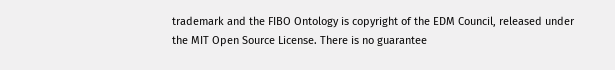trademark and the FIBO Ontology is copyright of the EDM Council, released under the MIT Open Source License. There is no guarantee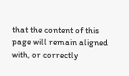that the content of this page will remain aligned with, or correctly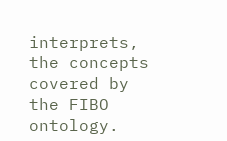interprets, the concepts covered by the FIBO ontology.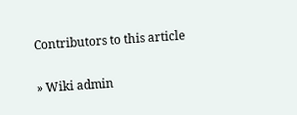Contributors to this article

» Wiki admin